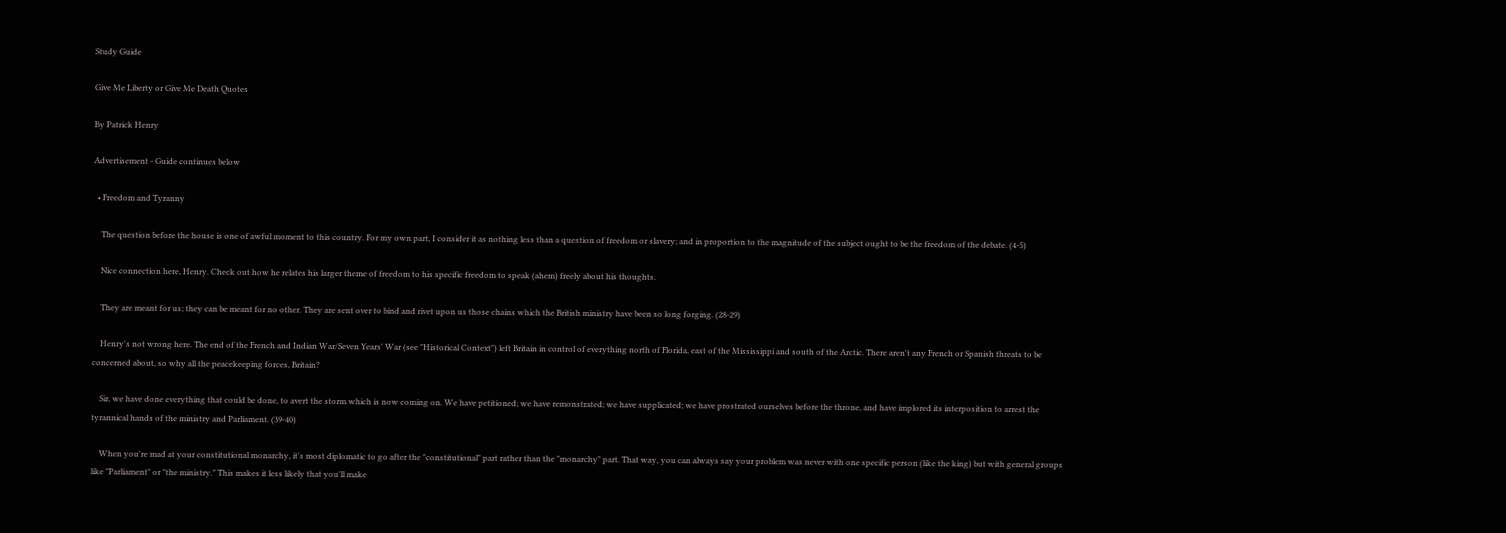Study Guide

Give Me Liberty or Give Me Death Quotes

By Patrick Henry

Advertisement - Guide continues below

  • Freedom and Tyranny

    The question before the house is one of awful moment to this country. For my own part, I consider it as nothing less than a question of freedom or slavery; and in proportion to the magnitude of the subject ought to be the freedom of the debate. (4-5)

    Nice connection here, Henry. Check out how he relates his larger theme of freedom to his specific freedom to speak (ahem) freely about his thoughts.

    They are meant for us; they can be meant for no other. They are sent over to bind and rivet upon us those chains which the British ministry have been so long forging. (28-29)

    Henry's not wrong here. The end of the French and Indian War/Seven Years' War (see "Historical Context") left Britain in control of everything north of Florida, east of the Mississippi and south of the Arctic. There aren't any French or Spanish threats to be concerned about, so why all the peacekeeping forces, Britain?

    Sir, we have done everything that could be done, to avert the storm which is now coming on. We have petitioned; we have remonstrated; we have supplicated; we have prostrated ourselves before the throne, and have implored its interposition to arrest the tyrannical hands of the ministry and Parliament. (39-40)

    When you're mad at your constitutional monarchy, it's most diplomatic to go after the "constitutional" part rather than the "monarchy" part. That way, you can always say your problem was never with one specific person (like the king) but with general groups like "Parliament" or "the ministry." This makes it less likely that you'll make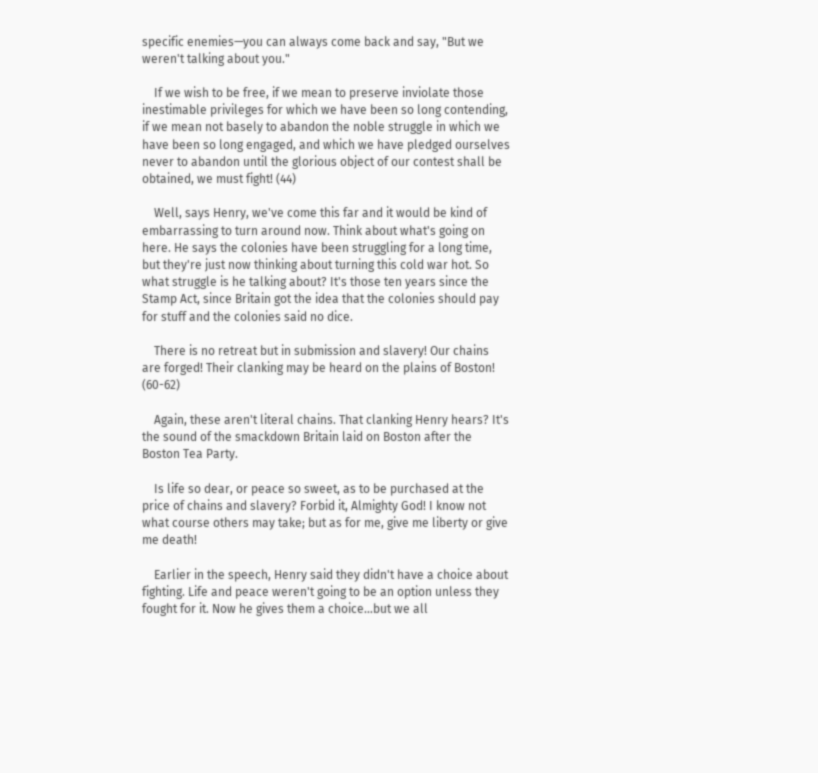specific enemies—you can always come back and say, "But we weren't talking about you."

    If we wish to be free, if we mean to preserve inviolate those inestimable privileges for which we have been so long contending, if we mean not basely to abandon the noble struggle in which we have been so long engaged, and which we have pledged ourselves never to abandon until the glorious object of our contest shall be obtained, we must fight! (44)

    Well, says Henry, we've come this far and it would be kind of embarrassing to turn around now. Think about what's going on here. He says the colonies have been struggling for a long time, but they're just now thinking about turning this cold war hot. So what struggle is he talking about? It's those ten years since the Stamp Act, since Britain got the idea that the colonies should pay for stuff and the colonies said no dice.

    There is no retreat but in submission and slavery! Our chains are forged! Their clanking may be heard on the plains of Boston! (60-62)

    Again, these aren't literal chains. That clanking Henry hears? It's the sound of the smackdown Britain laid on Boston after the Boston Tea Party.

    Is life so dear, or peace so sweet, as to be purchased at the price of chains and slavery? Forbid it, Almighty God! I know not what course others may take; but as for me, give me liberty or give me death!

    Earlier in the speech, Henry said they didn't have a choice about fighting. Life and peace weren't going to be an option unless they fought for it. Now he gives them a choice…but we all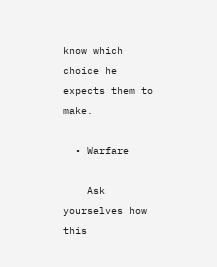know which choice he expects them to make.

  • Warfare

    Ask yourselves how this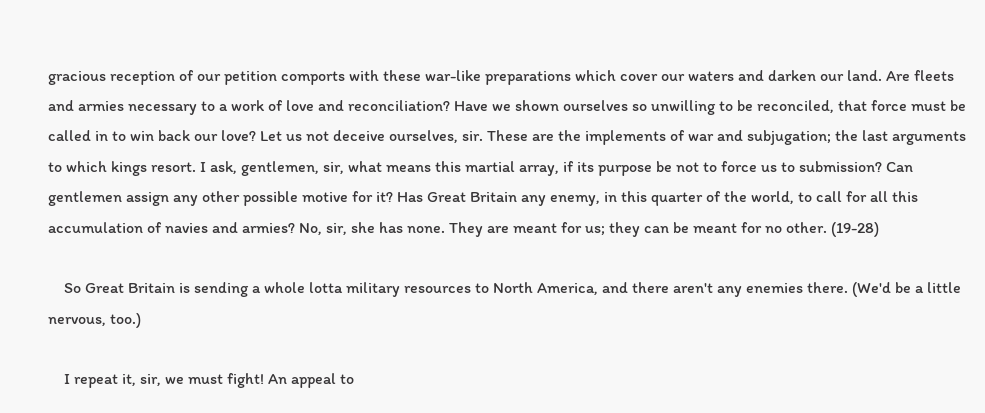gracious reception of our petition comports with these war-like preparations which cover our waters and darken our land. Are fleets and armies necessary to a work of love and reconciliation? Have we shown ourselves so unwilling to be reconciled, that force must be called in to win back our love? Let us not deceive ourselves, sir. These are the implements of war and subjugation; the last arguments to which kings resort. I ask, gentlemen, sir, what means this martial array, if its purpose be not to force us to submission? Can gentlemen assign any other possible motive for it? Has Great Britain any enemy, in this quarter of the world, to call for all this accumulation of navies and armies? No, sir, she has none. They are meant for us; they can be meant for no other. (19-28)

    So Great Britain is sending a whole lotta military resources to North America, and there aren't any enemies there. (We'd be a little nervous, too.)

    I repeat it, sir, we must fight! An appeal to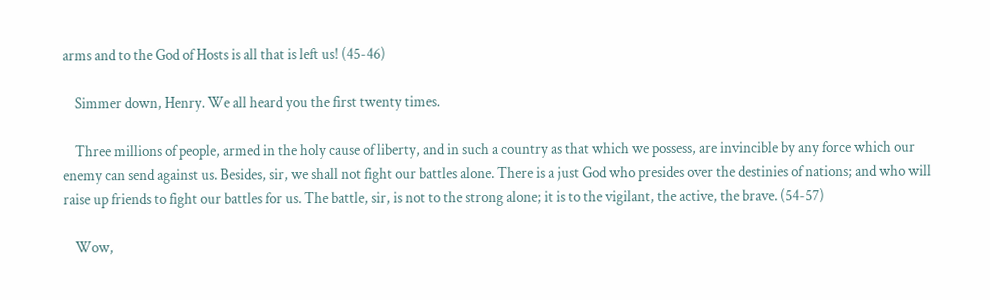arms and to the God of Hosts is all that is left us! (45-46)

    Simmer down, Henry. We all heard you the first twenty times.

    Three millions of people, armed in the holy cause of liberty, and in such a country as that which we possess, are invincible by any force which our enemy can send against us. Besides, sir, we shall not fight our battles alone. There is a just God who presides over the destinies of nations; and who will raise up friends to fight our battles for us. The battle, sir, is not to the strong alone; it is to the vigilant, the active, the brave. (54-57)

    Wow,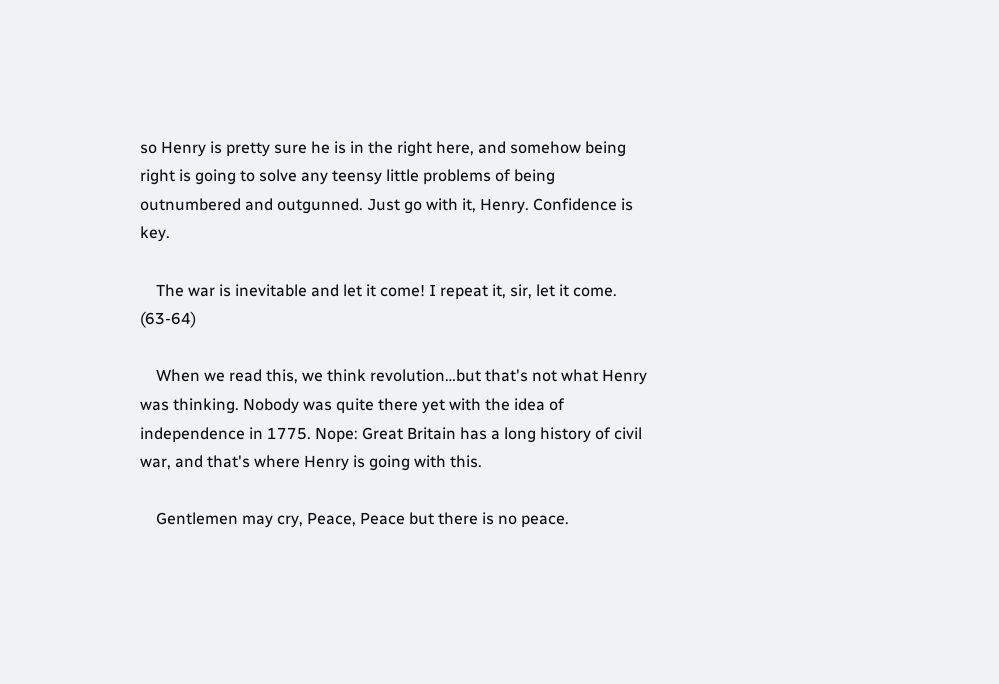so Henry is pretty sure he is in the right here, and somehow being right is going to solve any teensy little problems of being outnumbered and outgunned. Just go with it, Henry. Confidence is key.

    The war is inevitable and let it come! I repeat it, sir, let it come. (63-64)

    When we read this, we think revolution…but that's not what Henry was thinking. Nobody was quite there yet with the idea of independence in 1775. Nope: Great Britain has a long history of civil war, and that's where Henry is going with this.

    Gentlemen may cry, Peace, Peace but there is no peace.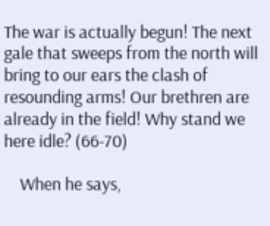The war is actually begun! The next gale that sweeps from the north will bring to our ears the clash of resounding arms! Our brethren are already in the field! Why stand we here idle? (66-70)

    When he says,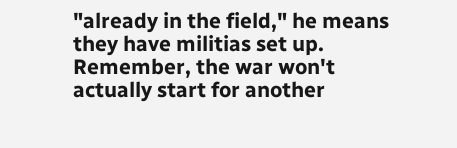"already in the field," he means they have militias set up. Remember, the war won't actually start for another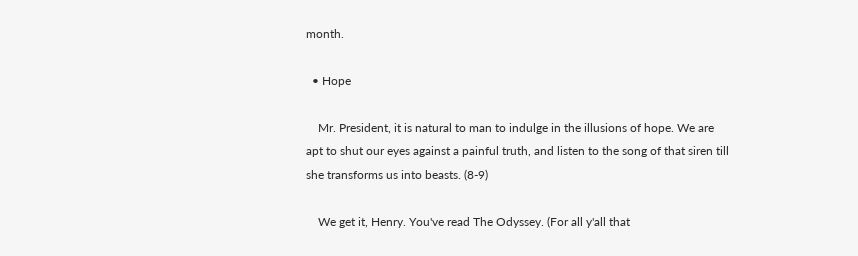month.

  • Hope

    Mr. President, it is natural to man to indulge in the illusions of hope. We are apt to shut our eyes against a painful truth, and listen to the song of that siren till she transforms us into beasts. (8-9)

    We get it, Henry. You've read The Odyssey. (For all y'all that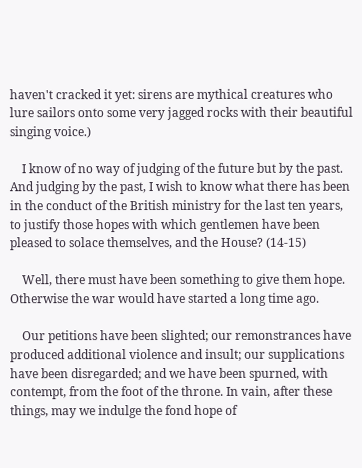haven't cracked it yet: sirens are mythical creatures who lure sailors onto some very jagged rocks with their beautiful singing voice.)

    I know of no way of judging of the future but by the past. And judging by the past, I wish to know what there has been in the conduct of the British ministry for the last ten years, to justify those hopes with which gentlemen have been pleased to solace themselves, and the House? (14-15)

    Well, there must have been something to give them hope. Otherwise the war would have started a long time ago.

    Our petitions have been slighted; our remonstrances have produced additional violence and insult; our supplications have been disregarded; and we have been spurned, with contempt, from the foot of the throne. In vain, after these things, may we indulge the fond hope of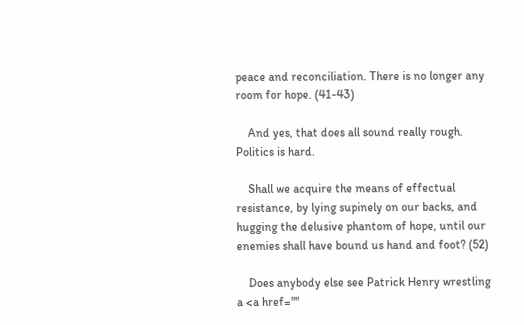peace and reconciliation. There is no longer any room for hope. (41-43)

    And yes, that does all sound really rough. Politics is hard.

    Shall we acquire the means of effectual resistance, by lying supinely on our backs, and hugging the delusive phantom of hope, until our enemies shall have bound us hand and foot? (52)

    Does anybody else see Patrick Henry wrestling a <a href=""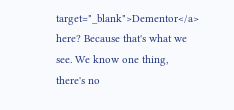target="_blank">Dementor</a> here? Because that's what we see. We know one thing, there's no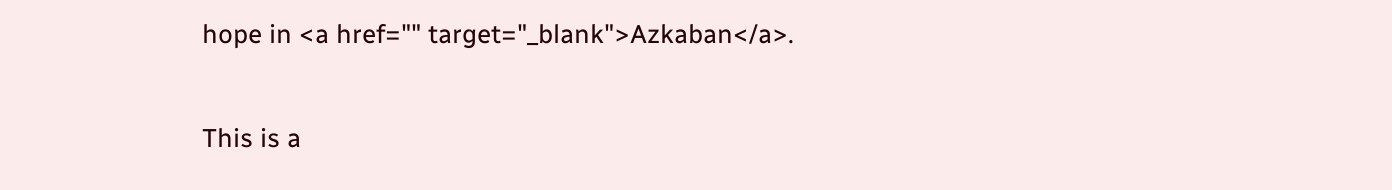hope in <a href="" target="_blank">Azkaban</a>.

This is a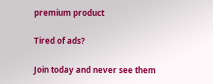premium product

Tired of ads?

Join today and never see them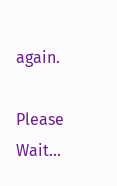again.

Please Wait...